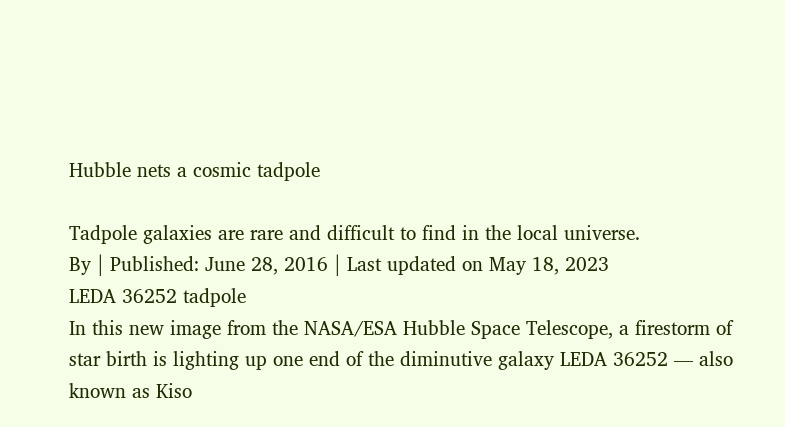Hubble nets a cosmic tadpole

Tadpole galaxies are rare and difficult to find in the local universe.
By | Published: June 28, 2016 | Last updated on May 18, 2023
LEDA 36252 tadpole
In this new image from the NASA/ESA Hubble Space Telescope, a firestorm of star birth is lighting up one end of the diminutive galaxy LEDA 36252 — also known as Kiso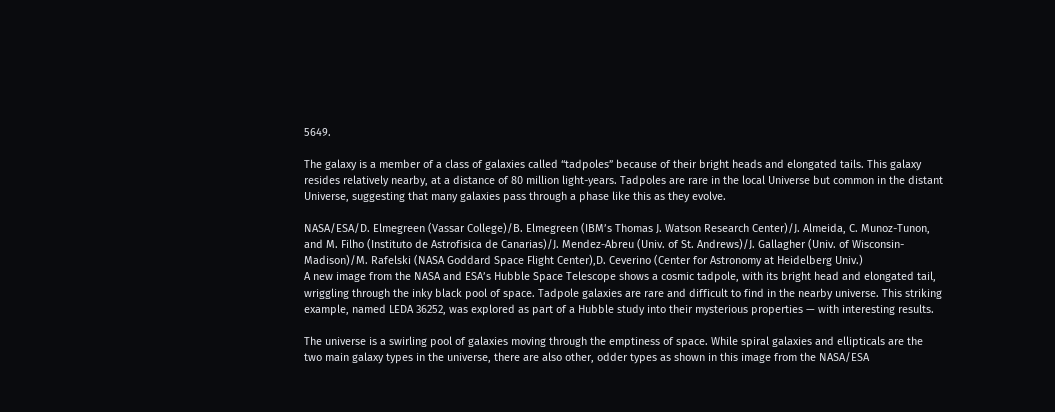5649.

The galaxy is a member of a class of galaxies called “tadpoles” because of their bright heads and elongated tails. This galaxy resides relatively nearby, at a distance of 80 million light-years. Tadpoles are rare in the local Universe but common in the distant Universe, suggesting that many galaxies pass through a phase like this as they evolve.

NASA/ESA/D. Elmegreen (Vassar College)/B. Elmegreen (IBM’s Thomas J. Watson Research Center)/J. Almeida, C. Munoz-Tunon, and M. Filho (Instituto de Astrofisica de Canarias)/J. Mendez-Abreu (Univ. of St. Andrews)/J. Gallagher (Univ. of Wisconsin-Madison)/M. Rafelski (NASA Goddard Space Flight Center),D. Ceverino (Center for Astronomy at Heidelberg Univ.)
A new image from the NASA and ESA’s Hubble Space Telescope shows a cosmic tadpole, with its bright head and elongated tail, wriggling through the inky black pool of space. Tadpole galaxies are rare and difficult to find in the nearby universe. This striking example, named LEDA 36252, was explored as part of a Hubble study into their mysterious properties — with interesting results.

The universe is a swirling pool of galaxies moving through the emptiness of space. While spiral galaxies and ellipticals are the two main galaxy types in the universe, there are also other, odder types as shown in this image from the NASA/ESA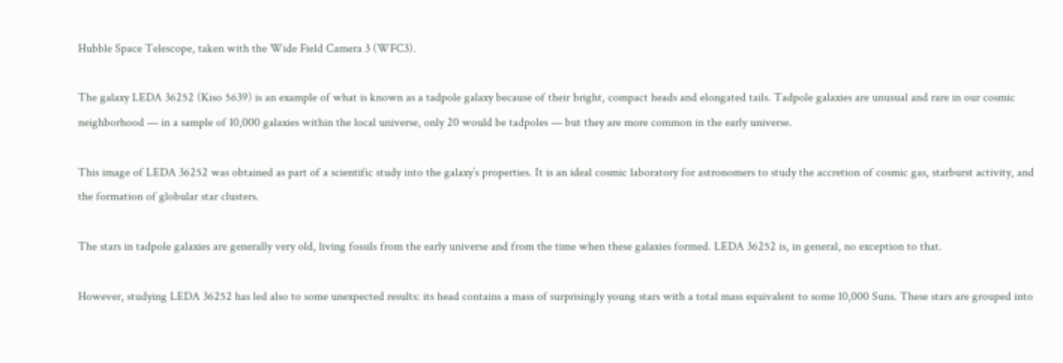Hubble Space Telescope, taken with the Wide Field Camera 3 (WFC3).

The galaxy LEDA 36252 (Kiso 5639) is an example of what is known as a tadpole galaxy because of their bright, compact heads and elongated tails. Tadpole galaxies are unusual and rare in our cosmic neighborhood — in a sample of 10,000 galaxies within the local universe, only 20 would be tadpoles — but they are more common in the early universe.

This image of LEDA 36252 was obtained as part of a scientific study into the galaxy’s properties. It is an ideal cosmic laboratory for astronomers to study the accretion of cosmic gas, starburst activity, and the formation of globular star clusters.

The stars in tadpole galaxies are generally very old, living fossils from the early universe and from the time when these galaxies formed. LEDA 36252 is, in general, no exception to that.

However, studying LEDA 36252 has led also to some unexpected results: its head contains a mass of surprisingly young stars with a total mass equivalent to some 10,000 Suns. These stars are grouped into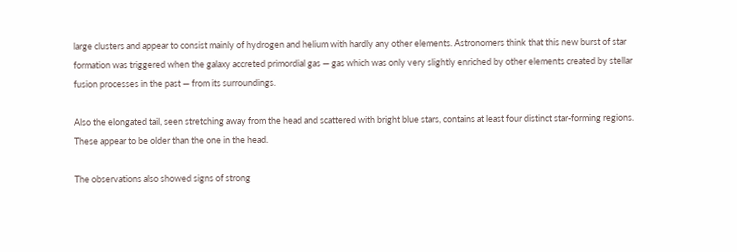large clusters and appear to consist mainly of hydrogen and helium with hardly any other elements. Astronomers think that this new burst of star formation was triggered when the galaxy accreted primordial gas — gas which was only very slightly enriched by other elements created by stellar fusion processes in the past — from its surroundings.

Also the elongated tail, seen stretching away from the head and scattered with bright blue stars, contains at least four distinct star-forming regions. These appear to be older than the one in the head.

The observations also showed signs of strong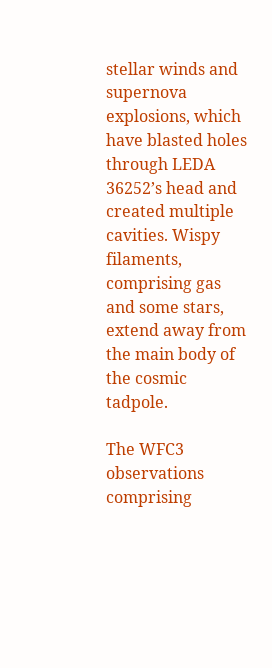stellar winds and supernova explosions, which have blasted holes through LEDA 36252’s head and created multiple cavities. Wispy filaments, comprising gas and some stars, extend away from the main body of the cosmic tadpole.

The WFC3 observations comprising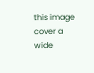this image cover a wide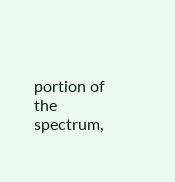portion of the spectrum,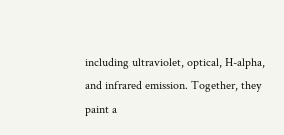including ultraviolet, optical, H-alpha, and infrared emission. Together, they paint a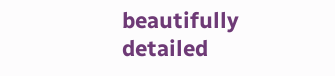beautifully detailed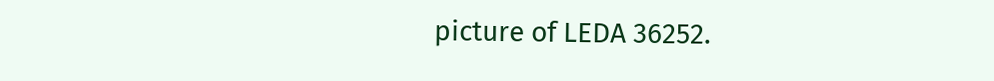picture of LEDA 36252.